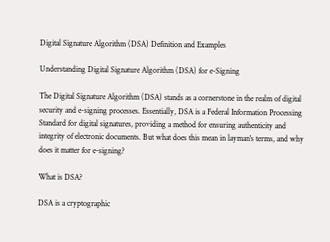Digital Signature Algorithm (DSA) Definition and Examples

Understanding Digital Signature Algorithm (DSA) for e-Signing

The Digital Signature Algorithm (DSA) stands as a cornerstone in the realm of digital security and e-signing processes. Essentially, DSA is a Federal Information Processing Standard for digital signatures, providing a method for ensuring authenticity and integrity of electronic documents. But what does this mean in layman's terms, and why does it matter for e-signing?

What is DSA?

DSA is a cryptographic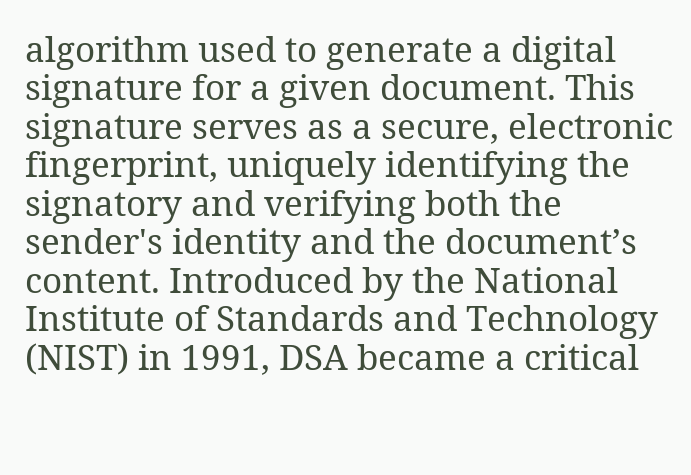algorithm used to generate a digital signature for a given document. This signature serves as a secure, electronic fingerprint, uniquely identifying the signatory and verifying both the sender's identity and the document’s content. Introduced by the National Institute of Standards and Technology (NIST) in 1991, DSA became a critical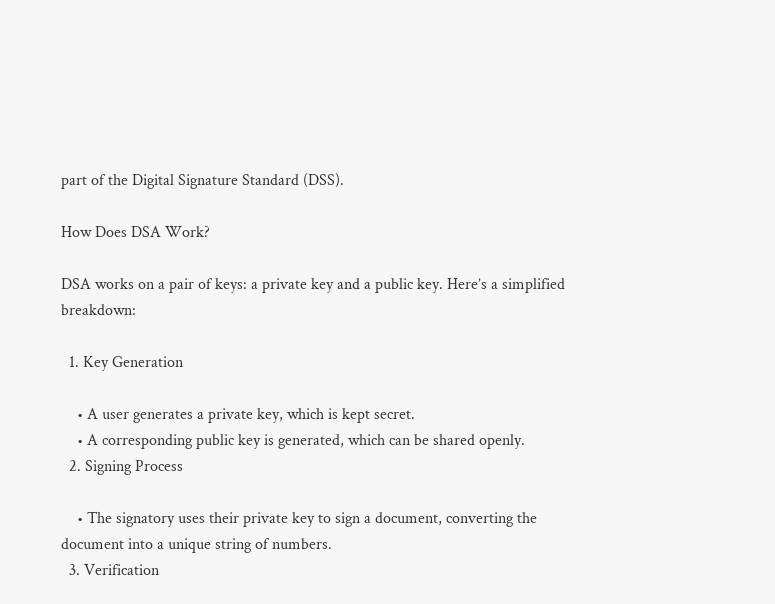part of the Digital Signature Standard (DSS).

How Does DSA Work?

DSA works on a pair of keys: a private key and a public key. Here’s a simplified breakdown:

  1. Key Generation

    • A user generates a private key, which is kept secret.
    • A corresponding public key is generated, which can be shared openly.
  2. Signing Process

    • The signatory uses their private key to sign a document, converting the document into a unique string of numbers.
  3. Verification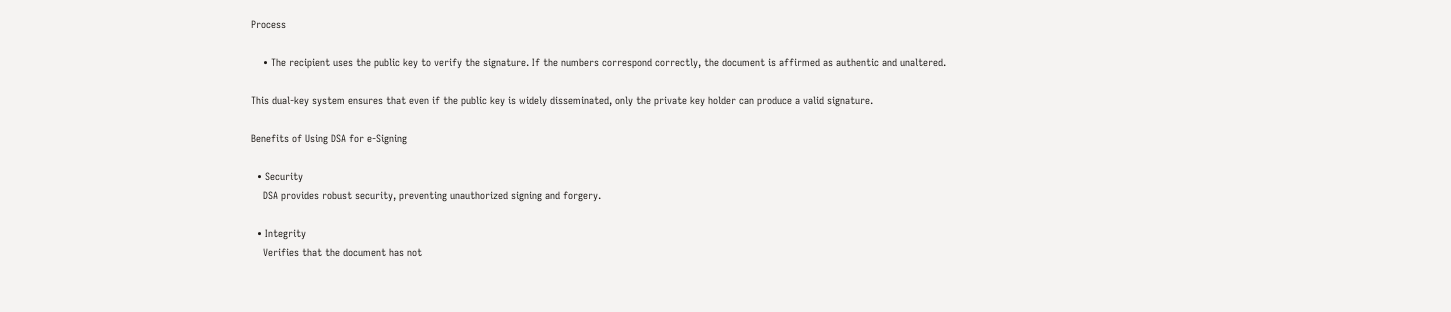Process

    • The recipient uses the public key to verify the signature. If the numbers correspond correctly, the document is affirmed as authentic and unaltered.

This dual-key system ensures that even if the public key is widely disseminated, only the private key holder can produce a valid signature.

Benefits of Using DSA for e-Signing

  • Security
    DSA provides robust security, preventing unauthorized signing and forgery.

  • Integrity
    Verifies that the document has not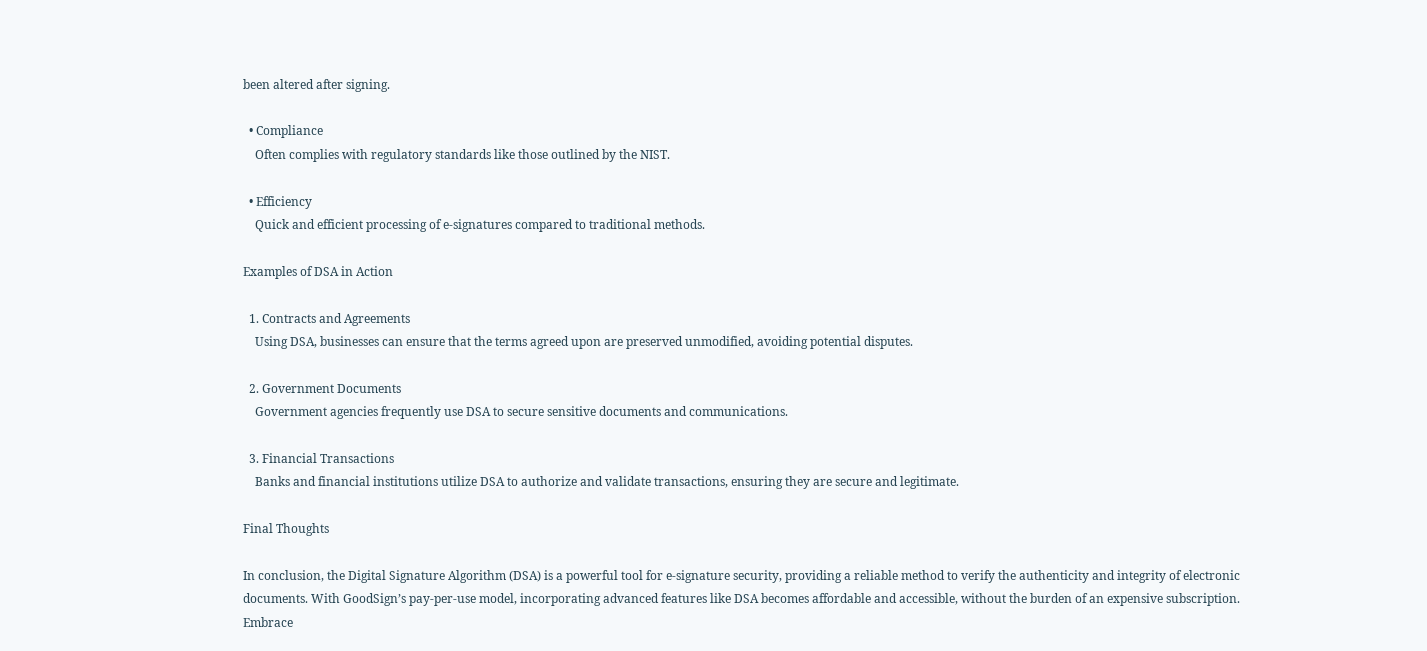been altered after signing.

  • Compliance
    Often complies with regulatory standards like those outlined by the NIST.

  • Efficiency
    Quick and efficient processing of e-signatures compared to traditional methods.

Examples of DSA in Action

  1. Contracts and Agreements
    Using DSA, businesses can ensure that the terms agreed upon are preserved unmodified, avoiding potential disputes.

  2. Government Documents
    Government agencies frequently use DSA to secure sensitive documents and communications.

  3. Financial Transactions
    Banks and financial institutions utilize DSA to authorize and validate transactions, ensuring they are secure and legitimate.

Final Thoughts

In conclusion, the Digital Signature Algorithm (DSA) is a powerful tool for e-signature security, providing a reliable method to verify the authenticity and integrity of electronic documents. With GoodSign’s pay-per-use model, incorporating advanced features like DSA becomes affordable and accessible, without the burden of an expensive subscription. Embrace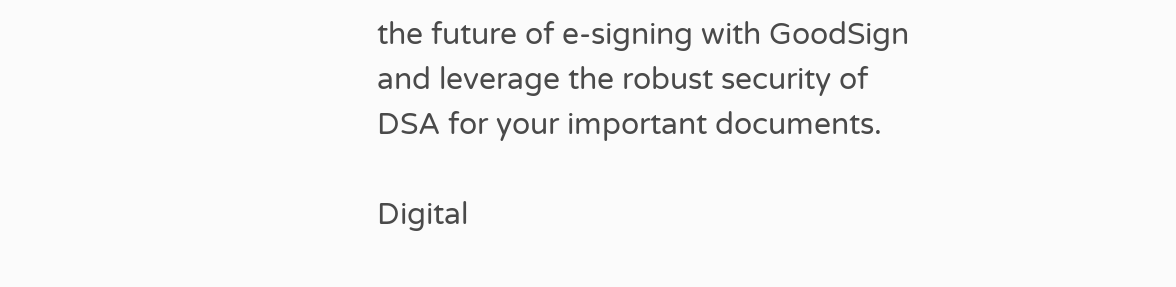the future of e-signing with GoodSign and leverage the robust security of DSA for your important documents.

Digital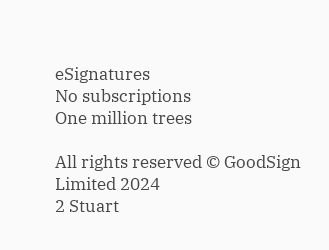eSignatures
No subscriptions
One million trees

All rights reserved © GoodSign Limited 2024
2 Stuart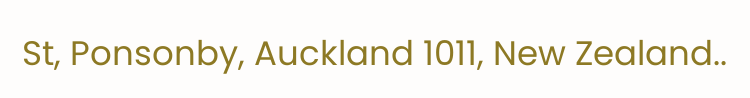St, Ponsonby, Auckland 1011, New Zealand..